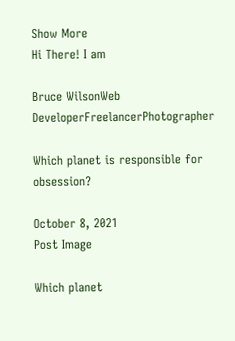Show More
Hi There! I am

Bruce WilsonWeb DeveloperFreelancerPhotographer

Which planet is responsible for obsession?

October 8, 2021
Post Image

Which planet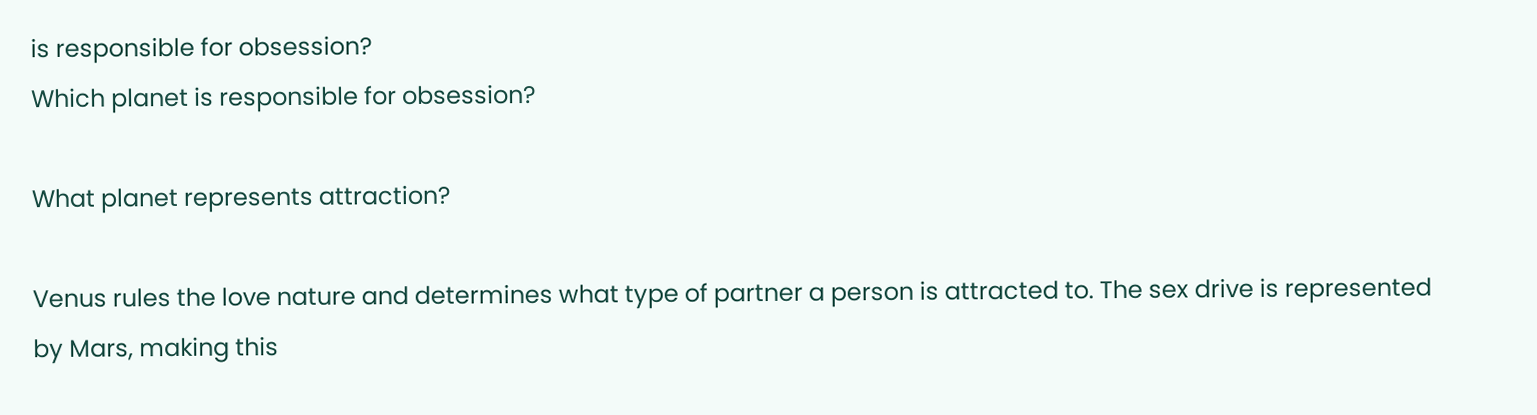is responsible for obsession?
Which planet is responsible for obsession?

What planet represents attraction?

Venus rules the love nature and determines what type of partner a person is attracted to. The sex drive is represented by Mars, making this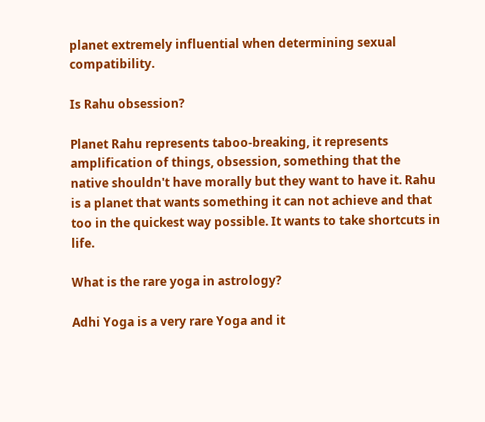planet extremely influential when determining sexual compatibility.

Is Rahu obsession?

Planet Rahu represents taboo-breaking, it represents amplification of things, obsession, something that the native shouldn't have morally but they want to have it. Rahu is a planet that wants something it can not achieve and that too in the quickest way possible. It wants to take shortcuts in life.

What is the rare yoga in astrology?

Adhi Yoga is a very rare Yoga and it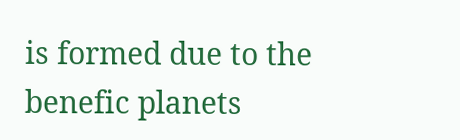is formed due to the benefic planets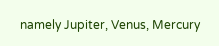namely Jupiter, Venus, Mercury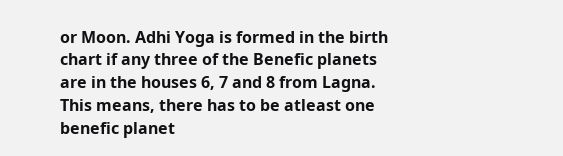or Moon. Adhi Yoga is formed in the birth chart if any three of the Benefic planets are in the houses 6, 7 and 8 from Lagna. This means, there has to be atleast one benefic planet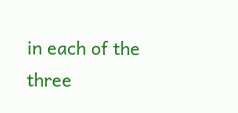in each of the three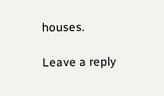houses.

Leave a reply